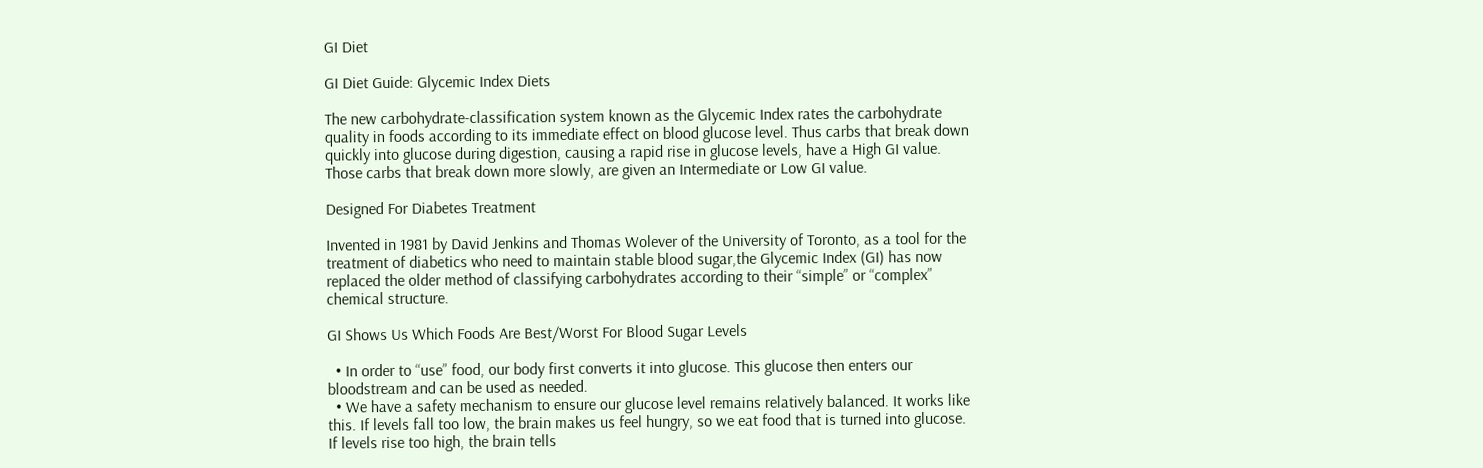GI Diet

GI Diet Guide: Glycemic Index Diets

The new carbohydrate-classification system known as the Glycemic Index rates the carbohydrate quality in foods according to its immediate effect on blood glucose level. Thus carbs that break down quickly into glucose during digestion, causing a rapid rise in glucose levels, have a High GI value. Those carbs that break down more slowly, are given an Intermediate or Low GI value.

Designed For Diabetes Treatment

Invented in 1981 by David Jenkins and Thomas Wolever of the University of Toronto, as a tool for the treatment of diabetics who need to maintain stable blood sugar,the Glycemic Index (GI) has now replaced the older method of classifying carbohydrates according to their “simple” or “complex” chemical structure.

GI Shows Us Which Foods Are Best/Worst For Blood Sugar Levels

  • In order to “use” food, our body first converts it into glucose. This glucose then enters our bloodstream and can be used as needed.
  • We have a safety mechanism to ensure our glucose level remains relatively balanced. It works like this. If levels fall too low, the brain makes us feel hungry, so we eat food that is turned into glucose. If levels rise too high, the brain tells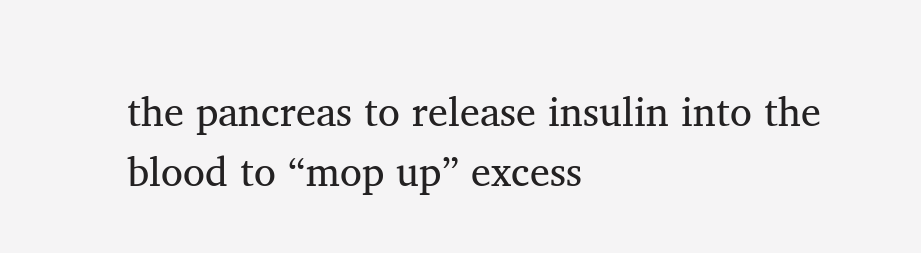the pancreas to release insulin into the blood to “mop up” excess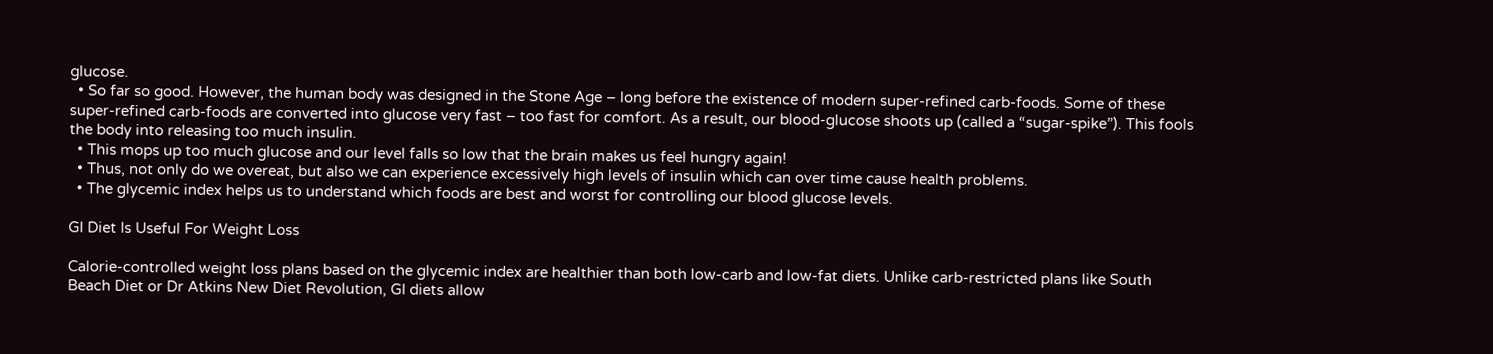glucose.
  • So far so good. However, the human body was designed in the Stone Age – long before the existence of modern super-refined carb-foods. Some of these super-refined carb-foods are converted into glucose very fast – too fast for comfort. As a result, our blood-glucose shoots up (called a “sugar-spike”). This fools the body into releasing too much insulin.
  • This mops up too much glucose and our level falls so low that the brain makes us feel hungry again!
  • Thus, not only do we overeat, but also we can experience excessively high levels of insulin which can over time cause health problems.
  • The glycemic index helps us to understand which foods are best and worst for controlling our blood glucose levels.

GI Diet Is Useful For Weight Loss

Calorie-controlled weight loss plans based on the glycemic index are healthier than both low-carb and low-fat diets. Unlike carb-restricted plans like South Beach Diet or Dr Atkins New Diet Revolution, GI diets allow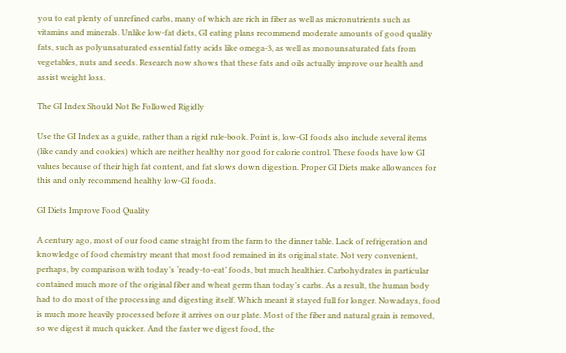you to eat plenty of unrefined carbs, many of which are rich in fiber as well as micronutrients such as vitamins and minerals. Unlike low-fat diets, GI eating plans recommend moderate amounts of good quality fats, such as polyunsaturated essential fatty acids like omega-3, as well as monounsaturated fats from vegetables, nuts and seeds. Research now shows that these fats and oils actually improve our health and assist weight loss.

The GI Index Should Not Be Followed Rigidly

Use the GI Index as a guide, rather than a rigid rule-book. Point is, low-GI foods also include several items (like candy and cookies) which are neither healthy nor good for calorie control. These foods have low GI values because of their high fat content, and fat slows down digestion. Proper GI Diets make allowances for this and only recommend healthy low-GI foods.

GI Diets Improve Food Quality

A century ago, most of our food came straight from the farm to the dinner table. Lack of refrigeration and knowledge of food chemistry meant that most food remained in its original state. Not very convenient, perhaps, by comparison with today’s ‘ready-to-eat’ foods, but much healthier. Carbohydrates in particular contained much more of the original fiber and wheat germ than today’s carbs. As a result, the human body had to do most of the processing and digesting itself. Which meant it stayed full for longer. Nowadays, food is much more heavily processed before it arrives on our plate. Most of the fiber and natural grain is removed, so we digest it much quicker. And the faster we digest food, the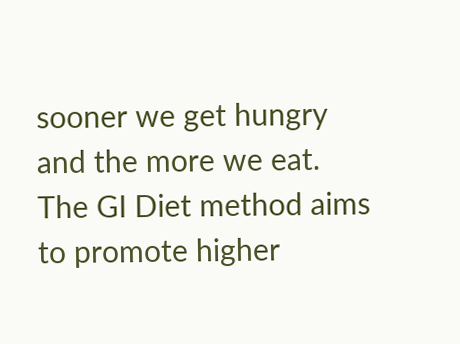sooner we get hungry and the more we eat. The GI Diet method aims to promote higher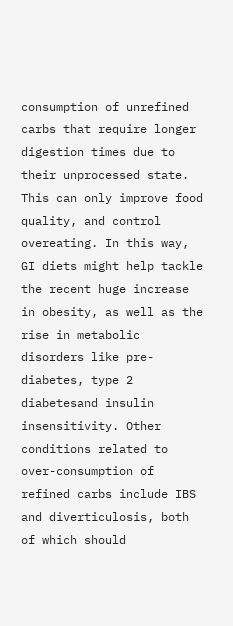consumption of unrefined carbs that require longer digestion times due to their unprocessed state. This can only improve food quality, and control overeating. In this way, GI diets might help tackle the recent huge increase in obesity, as well as the rise in metabolic disorders like pre-diabetes, type 2 diabetesand insulin insensitivity. Other conditions related to over-consumption of refined carbs include IBS and diverticulosis, both of which should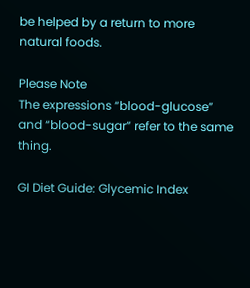be helped by a return to more natural foods.

Please Note
The expressions “blood-glucose” and “blood-sugar” refer to the same thing.

GI Diet Guide: Glycemic Index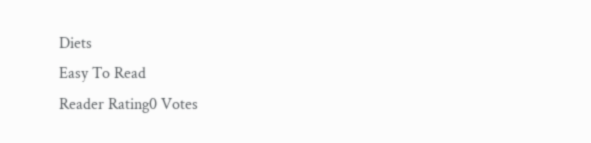Diets
Easy To Read
Reader Rating0 Votes